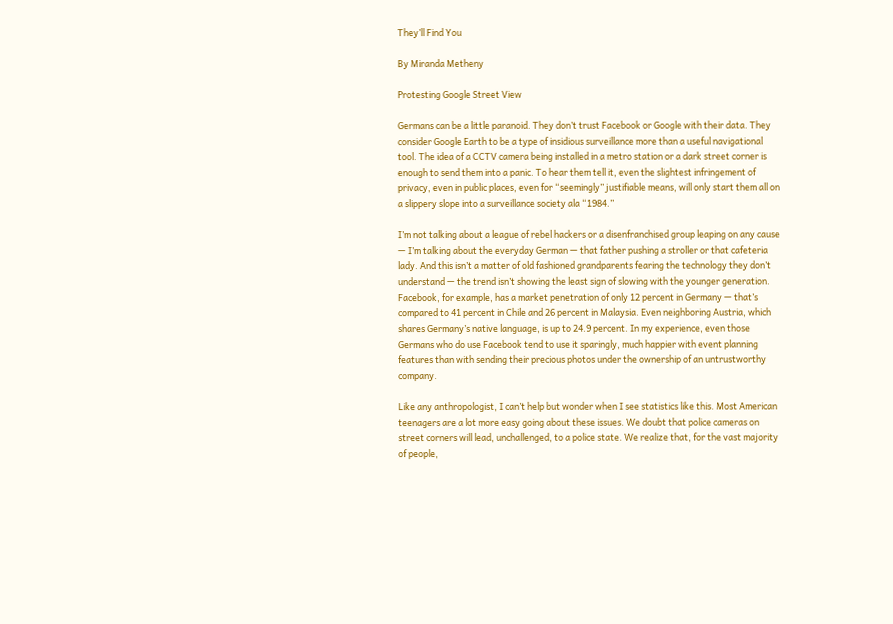They’ll Find You

By Miranda Metheny

Protesting Google Street View

Germans can be a little paranoid. They don’t trust Facebook or Google with their data. They consider Google Earth to be a type of insidious surveillance more than a useful navigational tool. The idea of a CCTV camera being installed in a metro station or a dark street corner is enough to send them into a panic. To hear them tell it, even the slightest infringement of privacy, even in public places, even for “seemingly” justifiable means, will only start them all on a slippery slope into a surveillance society ala “1984.”

I’m not talking about a league of rebel hackers or a disenfranchised group leaping on any cause — I’m talking about the everyday German — that father pushing a stroller or that cafeteria lady. And this isn’t a matter of old fashioned grandparents fearing the technology they don’t understand — the trend isn’t showing the least sign of slowing with the younger generation. Facebook, for example, has a market penetration of only 12 percent in Germany — that’s compared to 41 percent in Chile and 26 percent in Malaysia. Even neighboring Austria, which shares Germany’s native language, is up to 24.9 percent. In my experience, even those Germans who do use Facebook tend to use it sparingly, much happier with event planning features than with sending their precious photos under the ownership of an untrustworthy company.

Like any anthropologist, I can’t help but wonder when I see statistics like this. Most American teenagers are a lot more easy going about these issues. We doubt that police cameras on street corners will lead, unchallenged, to a police state. We realize that, for the vast majority of people,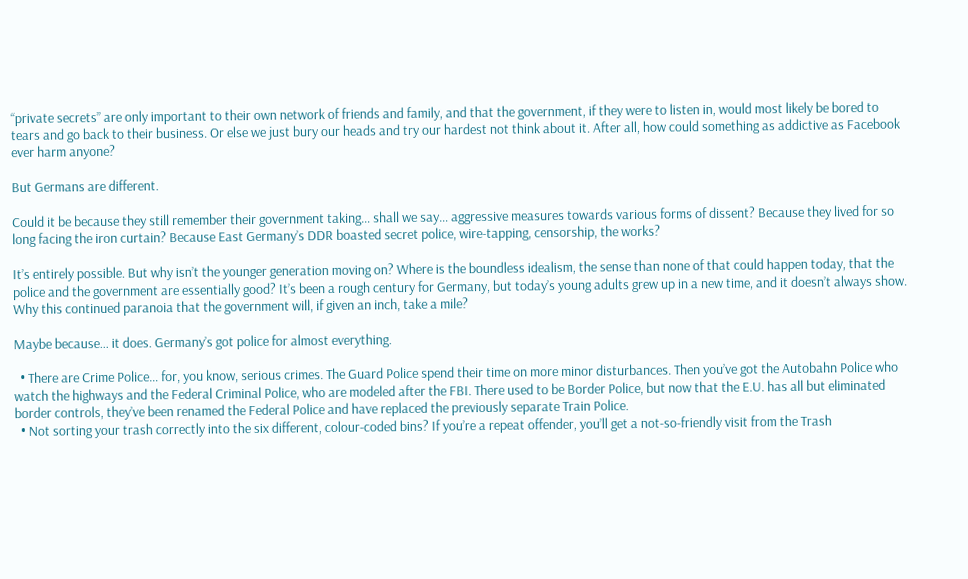“private secrets” are only important to their own network of friends and family, and that the government, if they were to listen in, would most likely be bored to tears and go back to their business. Or else we just bury our heads and try our hardest not think about it. After all, how could something as addictive as Facebook ever harm anyone?

But Germans are different.

Could it be because they still remember their government taking… shall we say… aggressive measures towards various forms of dissent? Because they lived for so long facing the iron curtain? Because East Germany’s DDR boasted secret police, wire-tapping, censorship, the works?

It’s entirely possible. But why isn’t the younger generation moving on? Where is the boundless idealism, the sense than none of that could happen today, that the police and the government are essentially good? It’s been a rough century for Germany, but today’s young adults grew up in a new time, and it doesn’t always show. Why this continued paranoia that the government will, if given an inch, take a mile?

Maybe because… it does. Germany’s got police for almost everything.

  • There are Crime Police… for, you know, serious crimes. The Guard Police spend their time on more minor disturbances. Then you’ve got the Autobahn Police who watch the highways and the Federal Criminal Police, who are modeled after the FBI. There used to be Border Police, but now that the E.U. has all but eliminated border controls, they’ve been renamed the Federal Police and have replaced the previously separate Train Police.
  • Not sorting your trash correctly into the six different, colour-coded bins? If you’re a repeat offender, you’ll get a not-so-friendly visit from the Trash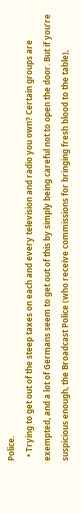Police.
  • Trying to get out of the steep taxes on each and every television and radio you own? Certain groups are exempted, and a lot of Germans seem to get out of this by simply being careful not to open the door. But if you’re suspicious enough, the Broadcast Police (who receive commissions for bringing fresh blood to the table),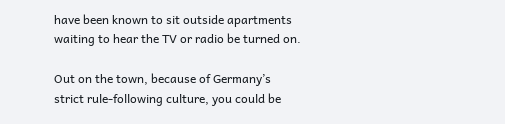have been known to sit outside apartments waiting to hear the TV or radio be turned on.

Out on the town, because of Germany’s strict rule-following culture, you could be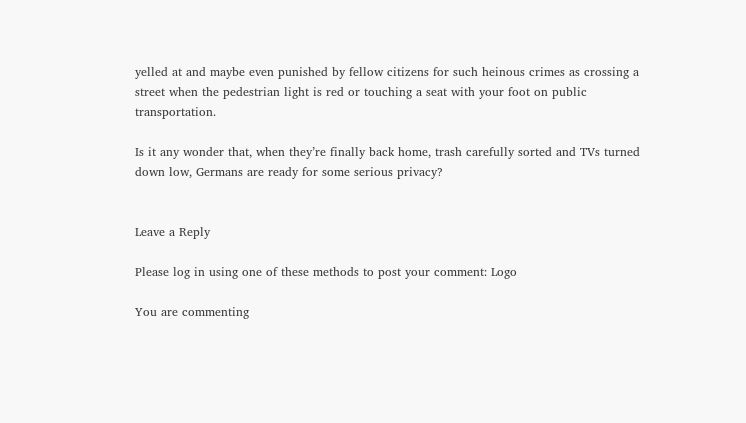yelled at and maybe even punished by fellow citizens for such heinous crimes as crossing a street when the pedestrian light is red or touching a seat with your foot on public transportation.

Is it any wonder that, when they’re finally back home, trash carefully sorted and TVs turned down low, Germans are ready for some serious privacy?


Leave a Reply

Please log in using one of these methods to post your comment: Logo

You are commenting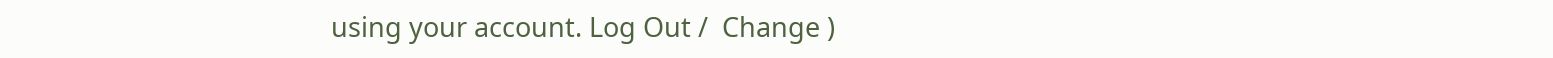using your account. Log Out /  Change )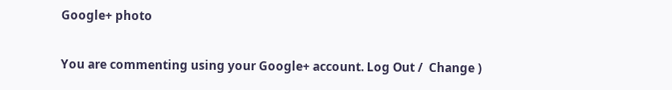Google+ photo

You are commenting using your Google+ account. Log Out /  Change )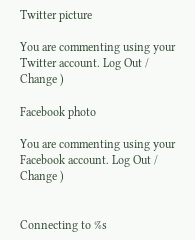Twitter picture

You are commenting using your Twitter account. Log Out /  Change )

Facebook photo

You are commenting using your Facebook account. Log Out /  Change )


Connecting to %s